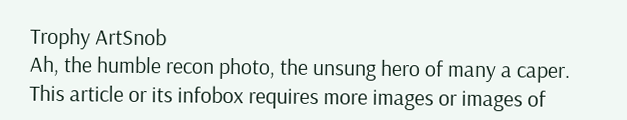Trophy ArtSnob
Ah, the humble recon photo, the unsung hero of many a caper.
This article or its infobox requires more images or images of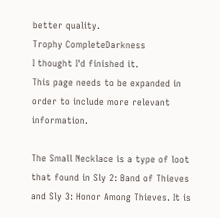better quality.
Trophy CompleteDarkness
I thought I'd finished it.
This page needs to be expanded in order to include more relevant information.

The Small Necklace is a type of loot that found in Sly 2: Band of Thieves and Sly 3: Honor Among Thieves. It is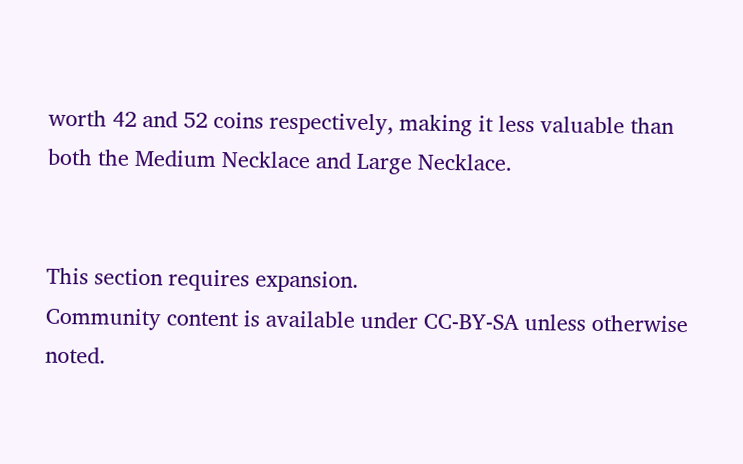worth 42 and 52 coins respectively, making it less valuable than both the Medium Necklace and Large Necklace.


This section requires expansion.
Community content is available under CC-BY-SA unless otherwise noted.